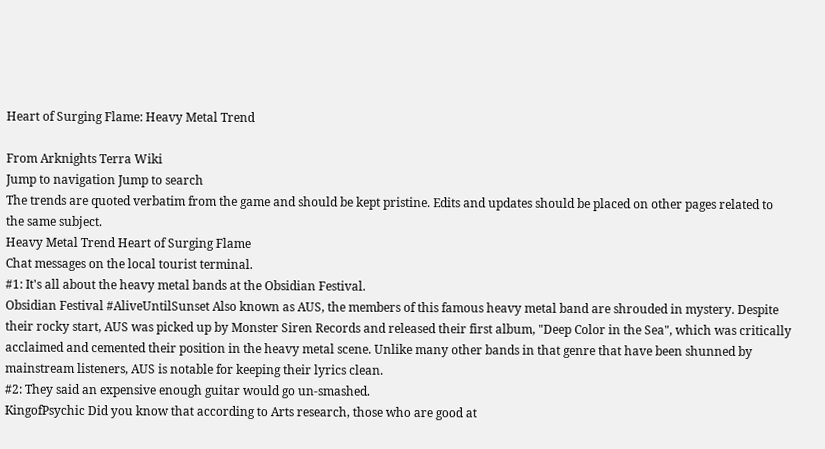Heart of Surging Flame: Heavy Metal Trend

From Arknights Terra Wiki
Jump to navigation Jump to search
The trends are quoted verbatim from the game and should be kept pristine. Edits and updates should be placed on other pages related to the same subject.
Heavy Metal Trend Heart of Surging Flame
Chat messages on the local tourist terminal.
#1: It's all about the heavy metal bands at the Obsidian Festival.
Obsidian Festival #AliveUntilSunset Also known as AUS, the members of this famous heavy metal band are shrouded in mystery. Despite their rocky start, AUS was picked up by Monster Siren Records and released their first album, "Deep Color in the Sea", which was critically acclaimed and cemented their position in the heavy metal scene. Unlike many other bands in that genre that have been shunned by mainstream listeners, AUS is notable for keeping their lyrics clean.
#2: They said an expensive enough guitar would go un-smashed.
KingofPsychic Did you know that according to Arts research, those who are good at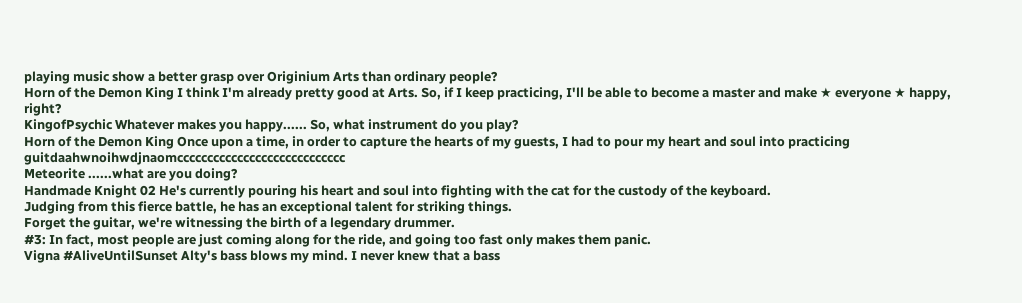playing music show a better grasp over Originium Arts than ordinary people?
Horn of the Demon King I think I'm already pretty good at Arts. So, if I keep practicing, I'll be able to become a master and make ★ everyone ★ happy, right?
KingofPsychic Whatever makes you happy...... So, what instrument do you play?
Horn of the Demon King Once upon a time, in order to capture the hearts of my guests, I had to pour my heart and soul into practicing guitdaahwnoihwdjnaomcccccccccccccccccccccccccccc
Meteorite ......what are you doing?
Handmade Knight 02 He's currently pouring his heart and soul into fighting with the cat for the custody of the keyboard.
Judging from this fierce battle, he has an exceptional talent for striking things.
Forget the guitar, we're witnessing the birth of a legendary drummer.
#3: In fact, most people are just coming along for the ride, and going too fast only makes them panic.
Vigna #AliveUntilSunset Alty's bass blows my mind. I never knew that a bass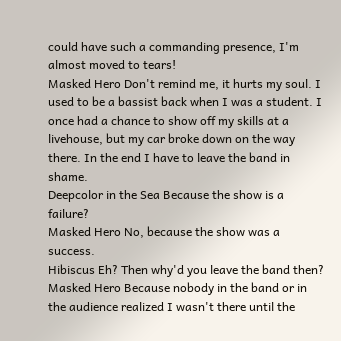could have such a commanding presence, I'm almost moved to tears!
Masked Hero Don't remind me, it hurts my soul. I used to be a bassist back when I was a student. I once had a chance to show off my skills at a livehouse, but my car broke down on the way there. In the end I have to leave the band in shame.
Deepcolor in the Sea Because the show is a failure?
Masked Hero No, because the show was a success.
Hibiscus Eh? Then why'd you leave the band then?
Masked Hero Because nobody in the band or in the audience realized I wasn't there until the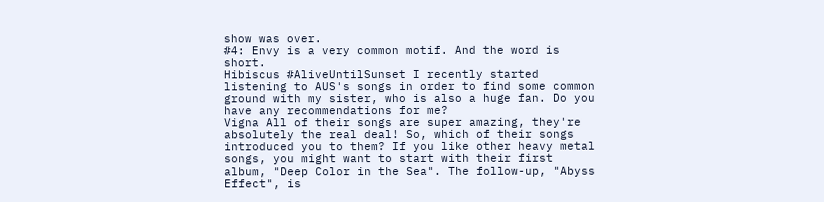show was over.
#4: Envy is a very common motif. And the word is short.
Hibiscus #AliveUntilSunset I recently started listening to AUS's songs in order to find some common ground with my sister, who is also a huge fan. Do you have any recommendations for me?
Vigna All of their songs are super amazing, they're absolutely the real deal! So, which of their songs introduced you to them? If you like other heavy metal songs, you might want to start with their first album, "Deep Color in the Sea". The follow-up, "Abyss Effect", is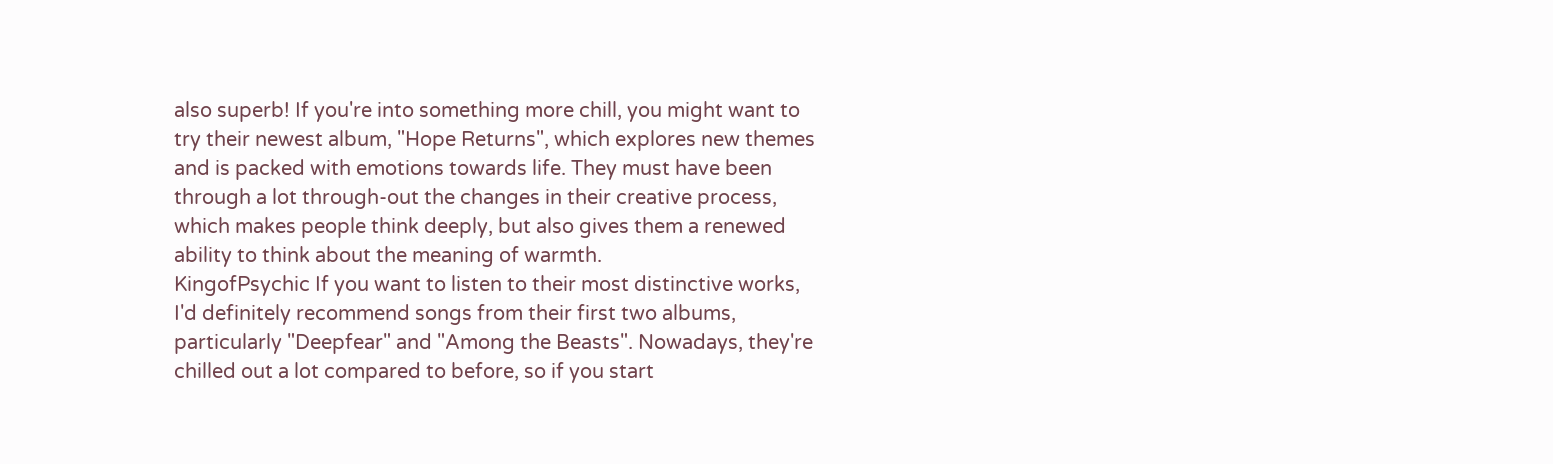also superb! If you're into something more chill, you might want to try their newest album, "Hope Returns", which explores new themes and is packed with emotions towards life. They must have been through a lot through-out the changes in their creative process, which makes people think deeply, but also gives them a renewed ability to think about the meaning of warmth.
KingofPsychic If you want to listen to their most distinctive works, I'd definitely recommend songs from their first two albums, particularly "Deepfear" and "Among the Beasts". Nowadays, they're chilled out a lot compared to before, so if you start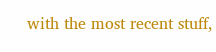with the most recent stuff,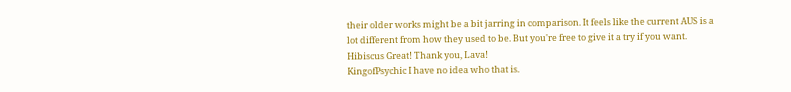their older works might be a bit jarring in comparison. It feels like the current AUS is a lot different from how they used to be. But you're free to give it a try if you want.
Hibiscus Great! Thank you, Lava!
KingofPsychic I have no idea who that is.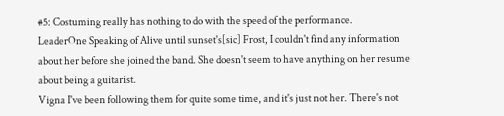#5: Costuming really has nothing to do with the speed of the performance.
LeaderOne Speaking of Alive until sunset's[sic] Frost, I couldn't find any information about her before she joined the band. She doesn't seem to have anything on her resume about being a guitarist.
Vigna I've been following them for quite some time, and it's just not her. There's not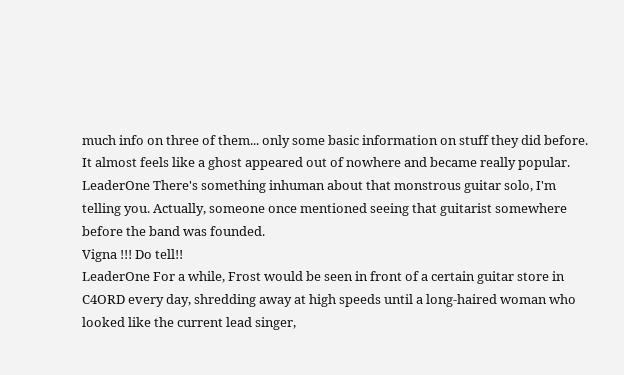much info on three of them... only some basic information on stuff they did before. It almost feels like a ghost appeared out of nowhere and became really popular.
LeaderOne There's something inhuman about that monstrous guitar solo, I'm telling you. Actually, someone once mentioned seeing that guitarist somewhere before the band was founded.
Vigna !!! Do tell!!
LeaderOne For a while, Frost would be seen in front of a certain guitar store in C4ORD every day, shredding away at high speeds until a long-haired woman who looked like the current lead singer,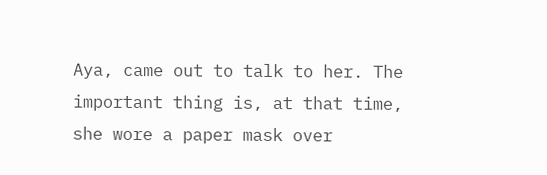Aya, came out to talk to her. The important thing is, at that time, she wore a paper mask over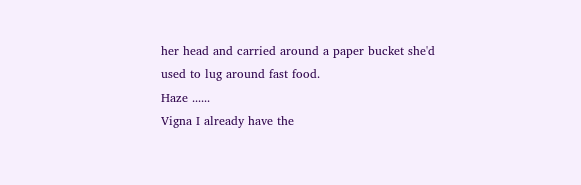her head and carried around a paper bucket she'd used to lug around fast food.
Haze ......
Vigna I already have the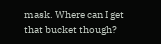mask. Where can I get that bucket though?